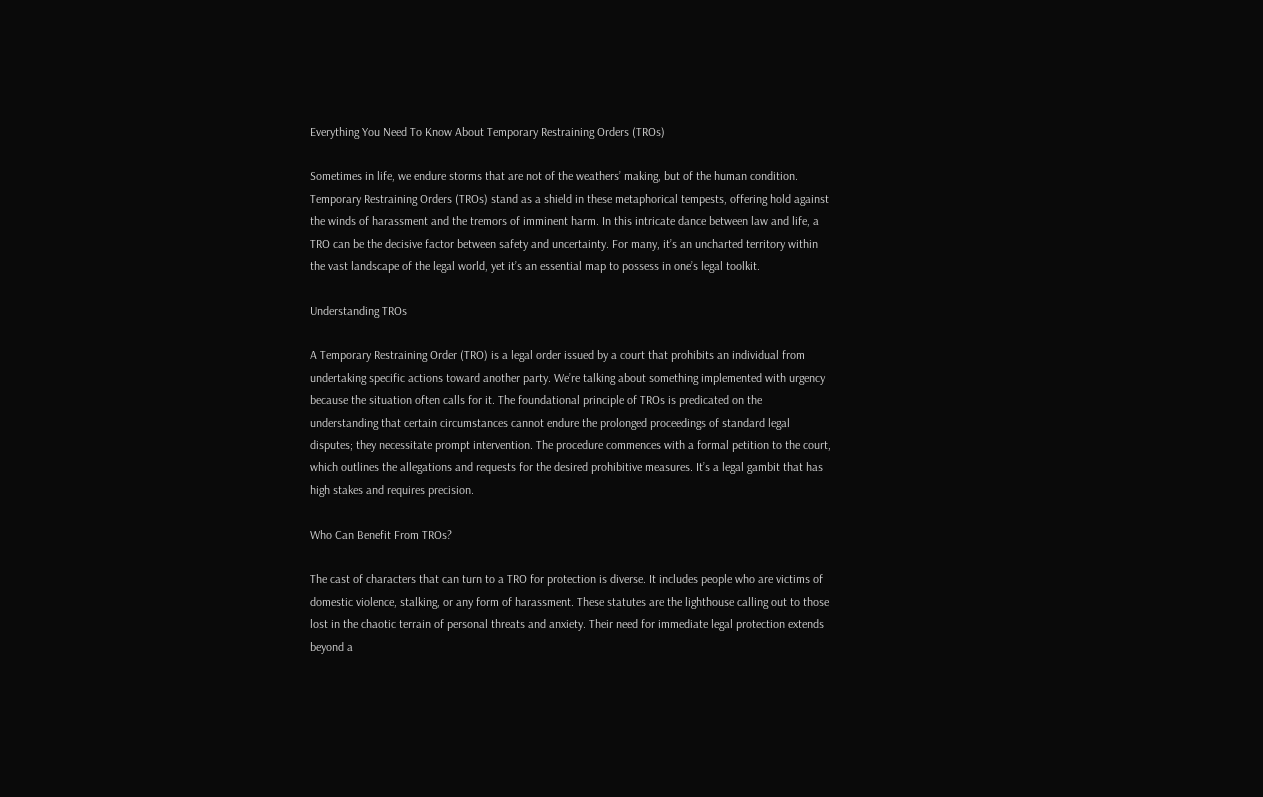Everything You Need To Know About Temporary Restraining Orders (TROs)

Sometimes in life, we endure storms that are not of the weathers’ making, but of the human condition. Temporary Restraining Orders (TROs) stand as a shield in these metaphorical tempests, offering hold against the winds of harassment and the tremors of imminent harm. In this intricate dance between law and life, a TRO can be the decisive factor between safety and uncertainty. For many, it’s an uncharted territory within the vast landscape of the legal world, yet it’s an essential map to possess in one’s legal toolkit.

Understanding TROs

A Temporary Restraining Order (TRO) is a legal order issued by a court that prohibits an individual from undertaking specific actions toward another party. We’re talking about something implemented with urgency because the situation often calls for it. The foundational principle of TROs is predicated on the understanding that certain circumstances cannot endure the prolonged proceedings of standard legal disputes; they necessitate prompt intervention. The procedure commences with a formal petition to the court, which outlines the allegations and requests for the desired prohibitive measures. It’s a legal gambit that has high stakes and requires precision.

Who Can Benefit From TROs?

The cast of characters that can turn to a TRO for protection is diverse. It includes people who are victims of domestic violence, stalking, or any form of harassment. These statutes are the lighthouse calling out to those lost in the chaotic terrain of personal threats and anxiety. Their need for immediate legal protection extends beyond a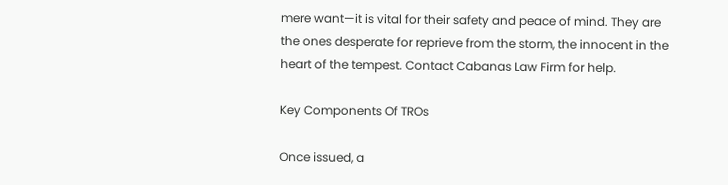mere want—it is vital for their safety and peace of mind. They are the ones desperate for reprieve from the storm, the innocent in the heart of the tempest. Contact Cabanas Law Firm for help.

Key Components Of TROs

Once issued, a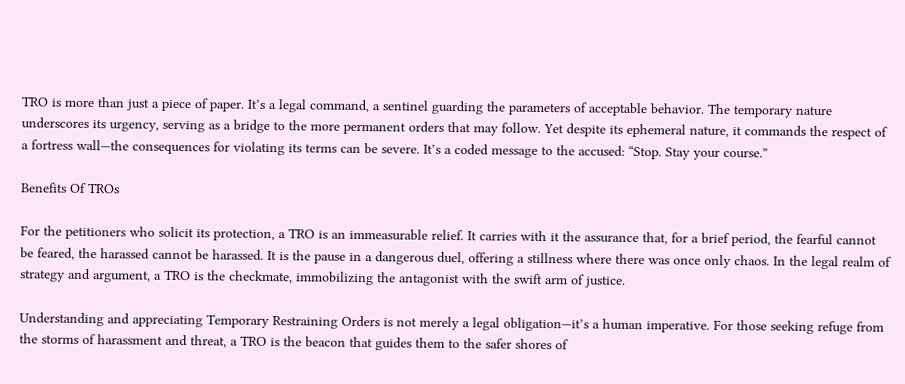TRO is more than just a piece of paper. It’s a legal command, a sentinel guarding the parameters of acceptable behavior. The temporary nature underscores its urgency, serving as a bridge to the more permanent orders that may follow. Yet despite its ephemeral nature, it commands the respect of a fortress wall—the consequences for violating its terms can be severe. It’s a coded message to the accused: “Stop. Stay your course.”

Benefits Of TROs

For the petitioners who solicit its protection, a TRO is an immeasurable relief. It carries with it the assurance that, for a brief period, the fearful cannot be feared, the harassed cannot be harassed. It is the pause in a dangerous duel, offering a stillness where there was once only chaos. In the legal realm of strategy and argument, a TRO is the checkmate, immobilizing the antagonist with the swift arm of justice.

Understanding and appreciating Temporary Restraining Orders is not merely a legal obligation—it’s a human imperative. For those seeking refuge from the storms of harassment and threat, a TRO is the beacon that guides them to the safer shores of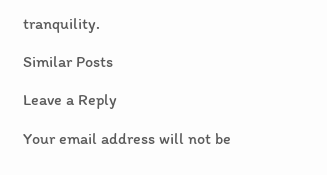tranquility.

Similar Posts

Leave a Reply

Your email address will not be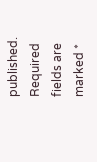published. Required fields are marked *